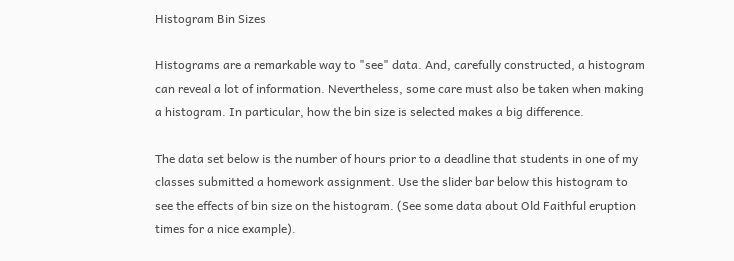Histogram Bin Sizes

Histograms are a remarkable way to "see" data. And, carefully constructed, a histogram can reveal a lot of information. Nevertheless, some care must also be taken when making a histogram. In particular, how the bin size is selected makes a big difference.

The data set below is the number of hours prior to a deadline that students in one of my classes submitted a homework assignment. Use the slider bar below this histogram to see the effects of bin size on the histogram. (See some data about Old Faithful eruption times for a nice example).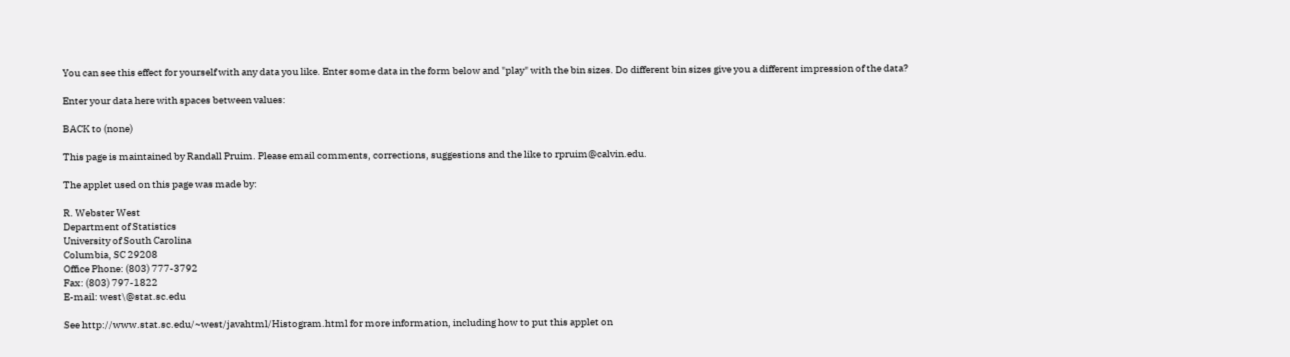You can see this effect for yourself with any data you like. Enter some data in the form below and "play" with the bin sizes. Do different bin sizes give you a different impression of the data?

Enter your data here with spaces between values:

BACK to (none)

This page is maintained by Randall Pruim. Please email comments, corrections, suggestions and the like to rpruim@calvin.edu.

The applet used on this page was made by:

R. Webster West
Department of Statistics
University of South Carolina
Columbia, SC 29208
Office Phone: (803) 777-3792
Fax: (803) 797-1822
E-mail: west\@stat.sc.edu

See http://www.stat.sc.edu/~west/javahtml/Histogram.html for more information, including how to put this applet on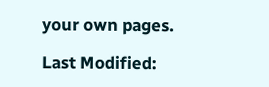your own pages.

Last Modified: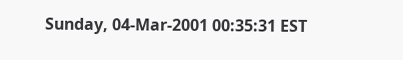Sunday, 04-Mar-2001 00:35:31 EST